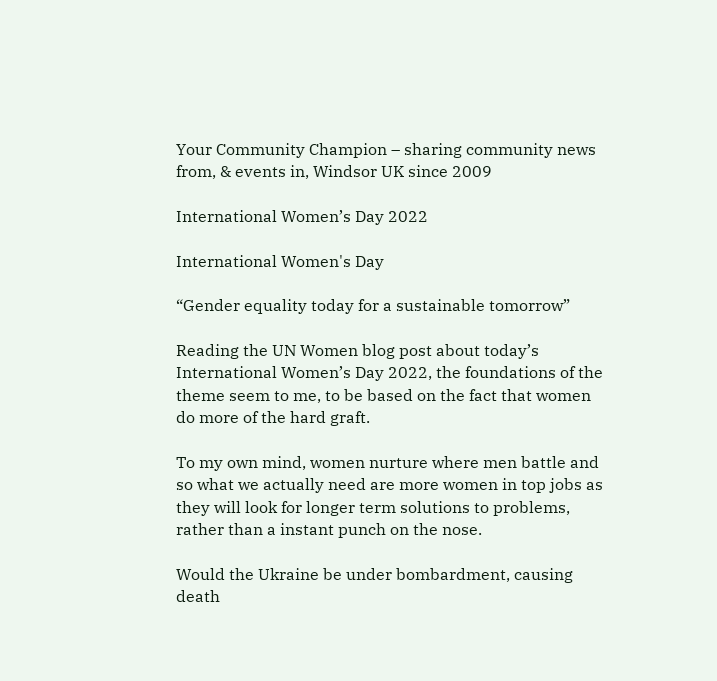Your Community Champion – sharing community news from, & events in, Windsor UK since 2009

International Women’s Day 2022

International Women's Day

“Gender equality today for a sustainable tomorrow”

Reading the UN Women blog post about today’s International Women’s Day 2022, the foundations of the theme seem to me, to be based on the fact that women do more of the hard graft.

To my own mind, women nurture where men battle and so what we actually need are more women in top jobs as they will look for longer term solutions to problems, rather than a instant punch on the nose.

Would the Ukraine be under bombardment, causing death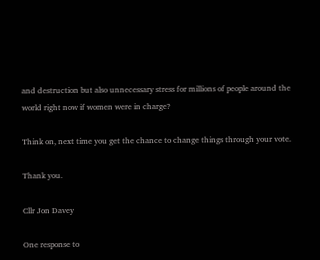and destruction but also unnecessary stress for millions of people around the world right now if women were in charge?

Think on, next time you get the chance to change things through your vote.

Thank you.

Cllr Jon Davey

One response to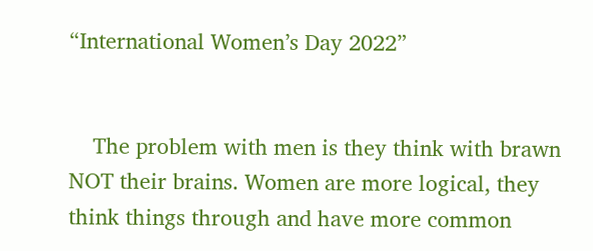“International Women’s Day 2022”


    The problem with men is they think with brawn NOT their brains. Women are more logical, they think things through and have more common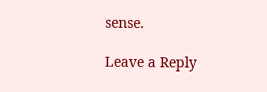sense.

Leave a Reply